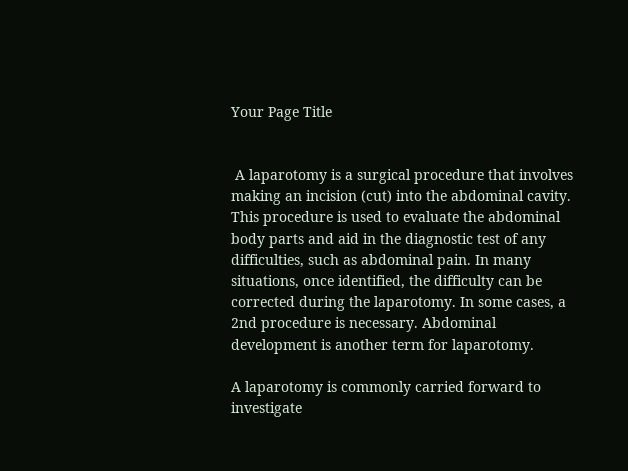Your Page Title


 A laparotomy is a surgical procedure that involves making an incision (cut) into the abdominal cavity. This procedure is used to evaluate the abdominal body parts and aid in the diagnostic test of any difficulties, such as abdominal pain. In many situations, once identified, the difficulty can be corrected during the laparotomy. In some cases, a 2nd procedure is necessary. Abdominal development is another term for laparotomy.

A laparotomy is commonly carried forward to investigate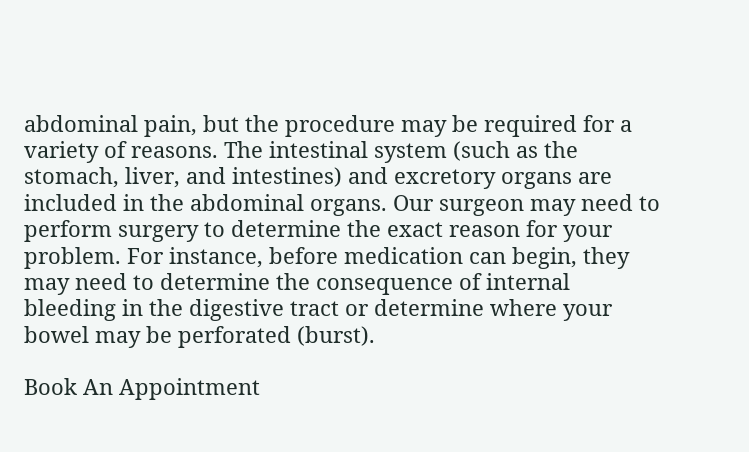abdominal pain, but the procedure may be required for a variety of reasons. The intestinal system (such as the stomach, liver, and intestines) and excretory organs are included in the abdominal organs. Our surgeon may need to perform surgery to determine the exact reason for your problem. For instance, before medication can begin, they may need to determine the consequence of internal bleeding in the digestive tract or determine where your bowel may be perforated (burst).

Book An Appointment